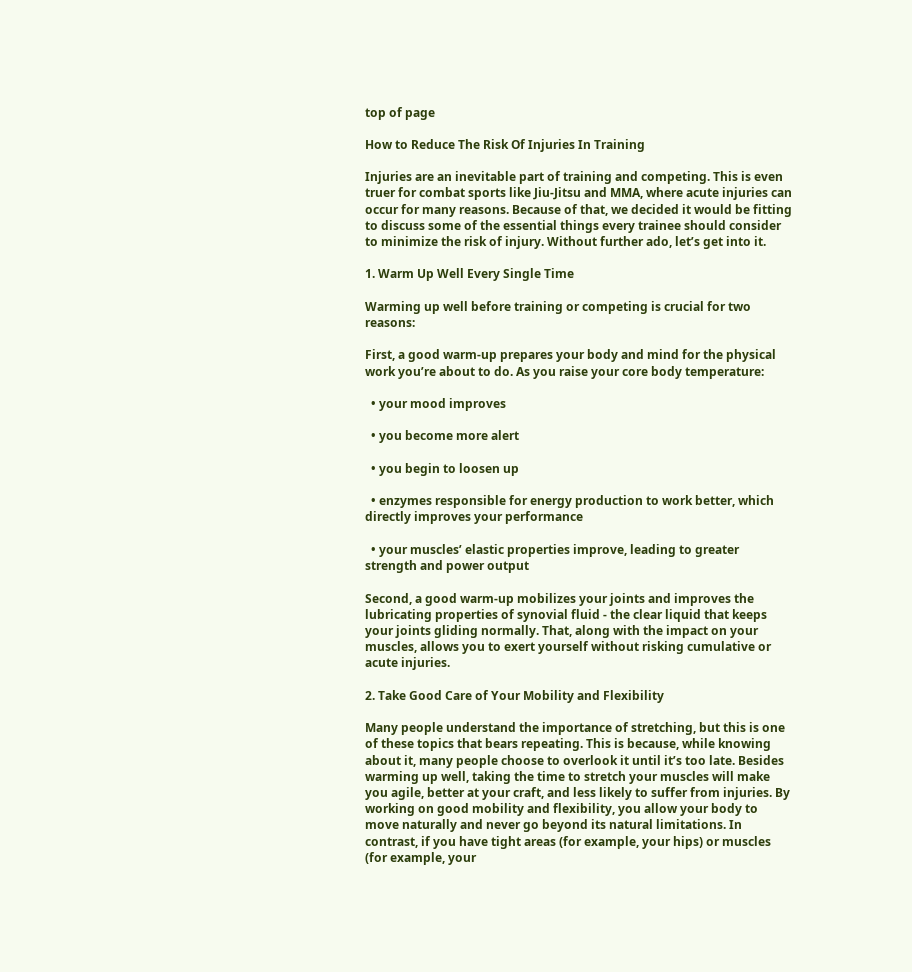top of page

How to Reduce The Risk Of Injuries In Training

Injuries are an inevitable part of training and competing. This is even truer for combat sports like Jiu-Jitsu and MMA, where acute injuries can occur for many reasons. Because of that, we decided it would be fitting to discuss some of the essential things every trainee should consider to minimize the risk of injury. Without further ado, let’s get into it.

1. Warm Up Well Every Single Time

Warming up well before training or competing is crucial for two reasons:

First, a good warm-up prepares your body and mind for the physical work you’re about to do. As you raise your core body temperature:

  • your mood improves

  • you become more alert

  • you begin to loosen up

  • enzymes responsible for energy production to work better, which directly improves your performance

  • your muscles’ elastic properties improve, leading to greater strength and power output

Second, a good warm-up mobilizes your joints and improves the lubricating properties of synovial fluid - the clear liquid that keeps your joints gliding normally. That, along with the impact on your muscles, allows you to exert yourself without risking cumulative or acute injuries.

2. Take Good Care of Your Mobility and Flexibility

Many people understand the importance of stretching, but this is one of these topics that bears repeating. This is because, while knowing about it, many people choose to overlook it until it’s too late. Besides warming up well, taking the time to stretch your muscles will make you agile, better at your craft, and less likely to suffer from injuries. By working on good mobility and flexibility, you allow your body to move naturally and never go beyond its natural limitations. In contrast, if you have tight areas (for example, your hips) or muscles (for example, your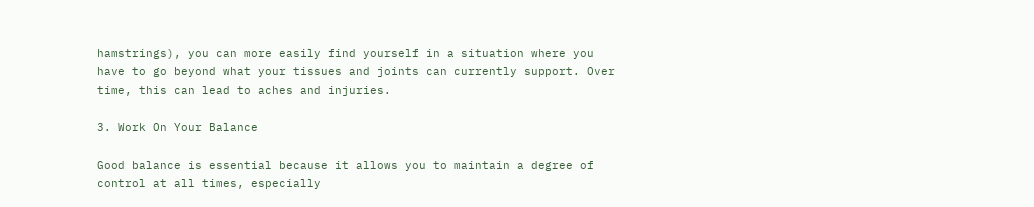hamstrings), you can more easily find yourself in a situation where you have to go beyond what your tissues and joints can currently support. Over time, this can lead to aches and injuries.

3. Work On Your Balance

Good balance is essential because it allows you to maintain a degree of control at all times, especially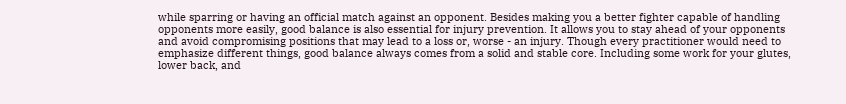while sparring or having an official match against an opponent. Besides making you a better fighter capable of handling opponents more easily, good balance is also essential for injury prevention. It allows you to stay ahead of your opponents and avoid compromising positions that may lead to a loss or, worse - an injury. Though every practitioner would need to emphasize different things, good balance always comes from a solid and stable core. Including some work for your glutes, lower back, and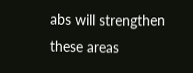abs will strengthen these areas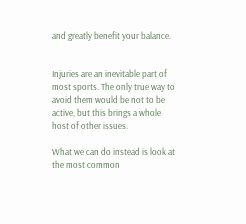and greatly benefit your balance.


Injuries are an inevitable part of most sports. The only true way to avoid them would be not to be active, but this brings a whole host of other issues.

What we can do instead is look at the most common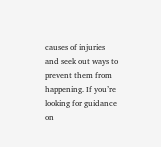causes of injuries and seek out ways to prevent them from happening. If you’re looking for guidance on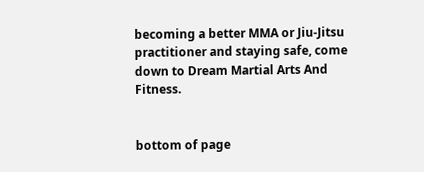becoming a better MMA or Jiu-Jitsu practitioner and staying safe, come down to Dream Martial Arts And Fitness.


bottom of page